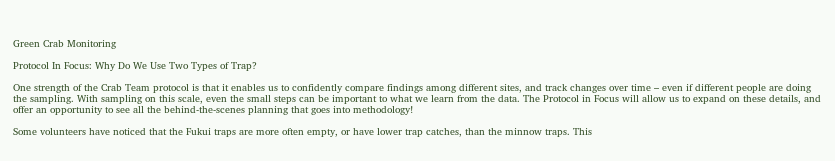Green Crab Monitoring

Protocol In Focus: Why Do We Use Two Types of Trap?

One strength of the Crab Team protocol is that it enables us to confidently compare findings among different sites, and track changes over time – even if different people are doing the sampling. With sampling on this scale, even the small steps can be important to what we learn from the data. The Protocol in Focus will allow us to expand on these details, and offer an opportunity to see all the behind-the-scenes planning that goes into methodology!

Some volunteers have noticed that the Fukui traps are more often empty, or have lower trap catches, than the minnow traps. This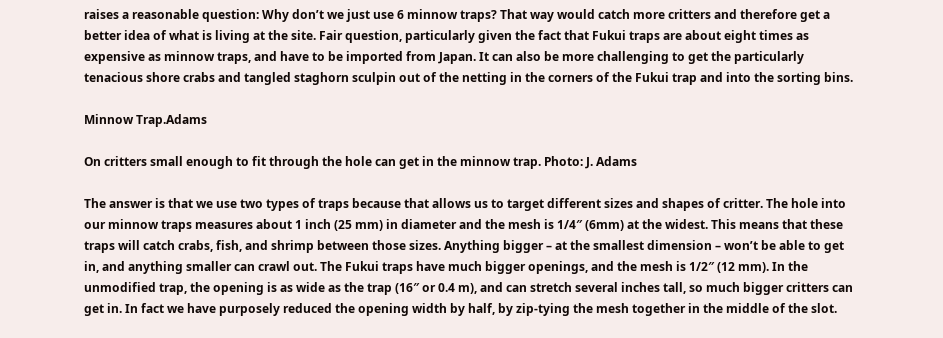raises a reasonable question: Why don’t we just use 6 minnow traps? That way would catch more critters and therefore get a better idea of what is living at the site. Fair question, particularly given the fact that Fukui traps are about eight times as expensive as minnow traps, and have to be imported from Japan. It can also be more challenging to get the particularly tenacious shore crabs and tangled staghorn sculpin out of the netting in the corners of the Fukui trap and into the sorting bins.

Minnow Trap.Adams

On critters small enough to fit through the hole can get in the minnow trap. Photo: J. Adams

The answer is that we use two types of traps because that allows us to target different sizes and shapes of critter. The hole into our minnow traps measures about 1 inch (25 mm) in diameter and the mesh is 1/4″ (6mm) at the widest. This means that these traps will catch crabs, fish, and shrimp between those sizes. Anything bigger – at the smallest dimension – won’t be able to get in, and anything smaller can crawl out. The Fukui traps have much bigger openings, and the mesh is 1/2″ (12 mm). In the unmodified trap, the opening is as wide as the trap (16″ or 0.4 m), and can stretch several inches tall, so much bigger critters can get in. In fact we have purposely reduced the opening width by half, by zip-tying the mesh together in the middle of the slot.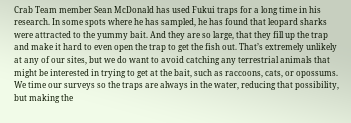Crab Team member Sean McDonald has used Fukui traps for a long time in his research. In some spots where he has sampled, he has found that leopard sharks were attracted to the yummy bait. And they are so large, that they fill up the trap and make it hard to even open the trap to get the fish out. That’s extremely unlikely at any of our sites, but we do want to avoid catching any terrestrial animals that might be interested in trying to get at the bait, such as raccoons, cats, or opossums. We time our surveys so the traps are always in the water, reducing that possibility, but making the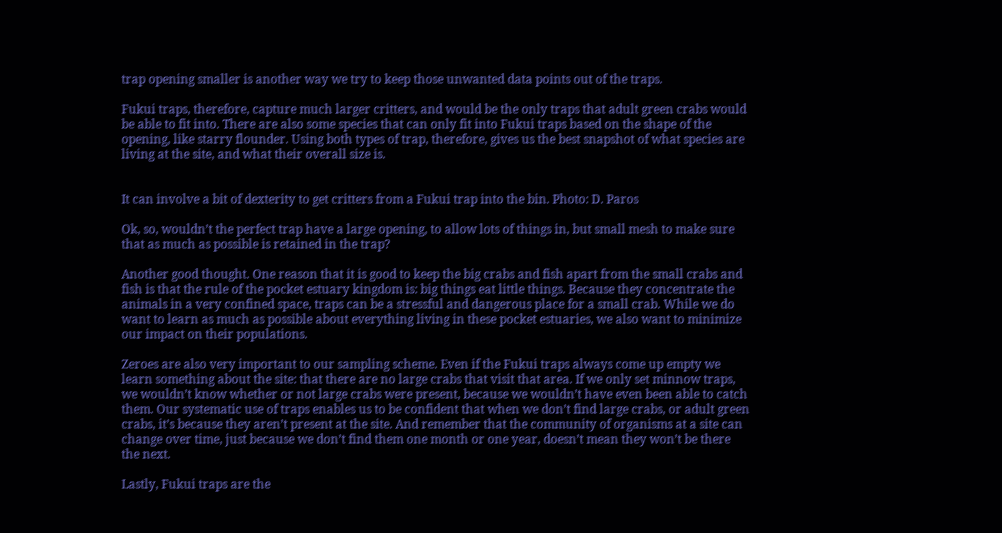trap opening smaller is another way we try to keep those unwanted data points out of the traps.

Fukui traps, therefore, capture much larger critters, and would be the only traps that adult green crabs would be able to fit into. There are also some species that can only fit into Fukui traps based on the shape of the opening, like starry flounder. Using both types of trap, therefore, gives us the best snapshot of what species are living at the site, and what their overall size is.


It can involve a bit of dexterity to get critters from a Fukui trap into the bin. Photo: D. Paros

Ok, so, wouldn’t the perfect trap have a large opening, to allow lots of things in, but small mesh to make sure that as much as possible is retained in the trap?

Another good thought. One reason that it is good to keep the big crabs and fish apart from the small crabs and fish is that the rule of the pocket estuary kingdom is: big things eat little things. Because they concentrate the animals in a very confined space, traps can be a stressful and dangerous place for a small crab. While we do want to learn as much as possible about everything living in these pocket estuaries, we also want to minimize our impact on their populations.

Zeroes are also very important to our sampling scheme. Even if the Fukui traps always come up empty we learn something about the site: that there are no large crabs that visit that area. If we only set minnow traps, we wouldn’t know whether or not large crabs were present, because we wouldn’t have even been able to catch them. Our systematic use of traps enables us to be confident that when we don’t find large crabs, or adult green crabs, it’s because they aren’t present at the site. And remember that the community of organisms at a site can change over time, just because we don’t find them one month or one year, doesn’t mean they won’t be there the next.

Lastly, Fukui traps are the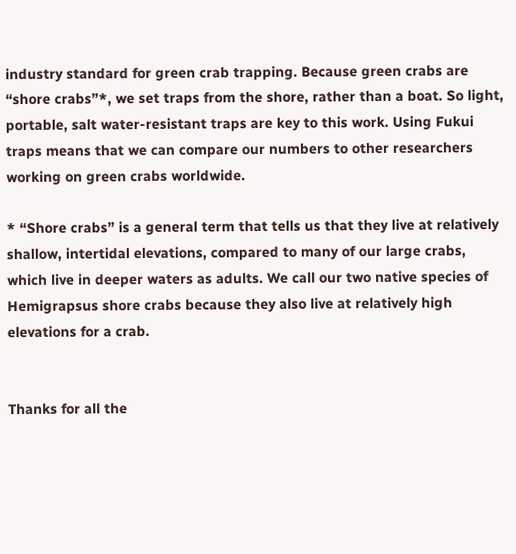industry standard for green crab trapping. Because green crabs are “shore crabs”*, we set traps from the shore, rather than a boat. So light, portable, salt water-resistant traps are key to this work. Using Fukui traps means that we can compare our numbers to other researchers working on green crabs worldwide.

* “Shore crabs” is a general term that tells us that they live at relatively shallow, intertidal elevations, compared to many of our large crabs, which live in deeper waters as adults. We call our two native species of Hemigrapsus shore crabs because they also live at relatively high elevations for a crab.


Thanks for all the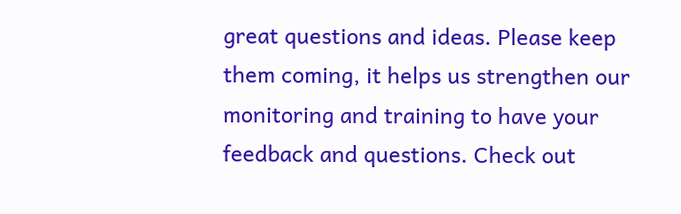great questions and ideas. Please keep them coming, it helps us strengthen our monitoring and training to have your feedback and questions. Check out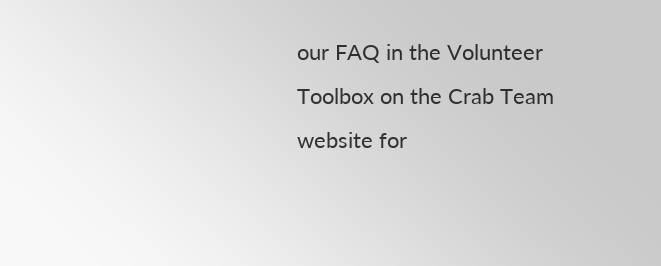our FAQ in the Volunteer Toolbox on the Crab Team website for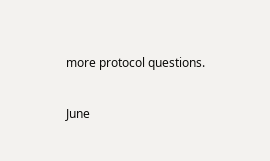more protocol questions.

June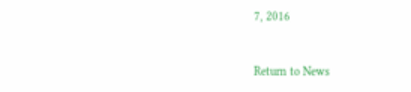7, 2016


Return to News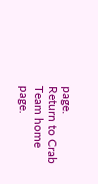page.
Return to Crab Team home page.